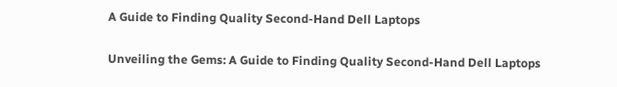A Guide to Finding Quality Second-Hand Dell Laptops

Unveiling the Gems: A Guide to Finding Quality Second-Hand Dell Laptops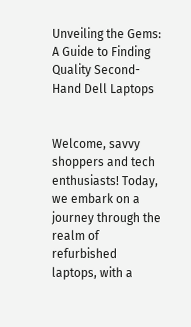Unveiling the Gems: A Guide to Finding Quality Second-Hand Dell Laptops


Welcome, savvy shoppers and tech enthusiasts! Today, we embark on a journey through the realm of refurbished laptops, with a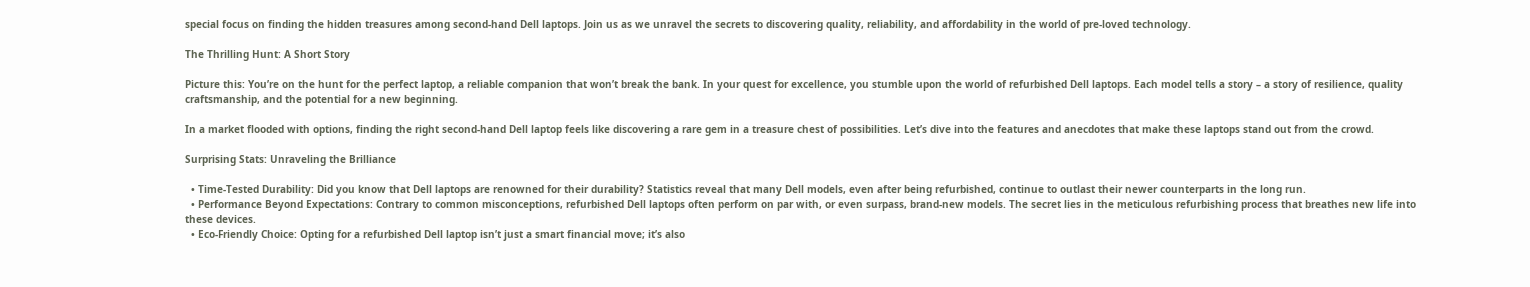special focus on finding the hidden treasures among second-hand Dell laptops. Join us as we unravel the secrets to discovering quality, reliability, and affordability in the world of pre-loved technology.

The Thrilling Hunt: A Short Story

Picture this: You’re on the hunt for the perfect laptop, a reliable companion that won’t break the bank. In your quest for excellence, you stumble upon the world of refurbished Dell laptops. Each model tells a story – a story of resilience, quality craftsmanship, and the potential for a new beginning.

In a market flooded with options, finding the right second-hand Dell laptop feels like discovering a rare gem in a treasure chest of possibilities. Let’s dive into the features and anecdotes that make these laptops stand out from the crowd.

Surprising Stats: Unraveling the Brilliance

  • Time-Tested Durability: Did you know that Dell laptops are renowned for their durability? Statistics reveal that many Dell models, even after being refurbished, continue to outlast their newer counterparts in the long run.
  • Performance Beyond Expectations: Contrary to common misconceptions, refurbished Dell laptops often perform on par with, or even surpass, brand-new models. The secret lies in the meticulous refurbishing process that breathes new life into these devices.
  • Eco-Friendly Choice: Opting for a refurbished Dell laptop isn’t just a smart financial move; it’s also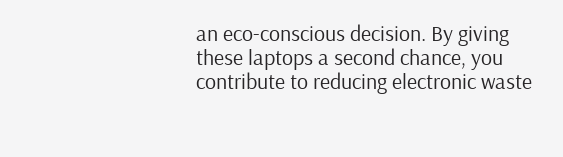an eco-conscious decision. By giving these laptops a second chance, you contribute to reducing electronic waste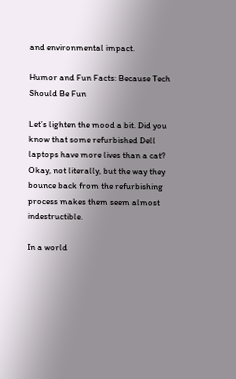and environmental impact.

Humor and Fun Facts: Because Tech Should Be Fun

Let’s lighten the mood a bit. Did you know that some refurbished Dell laptops have more lives than a cat? Okay, not literally, but the way they bounce back from the refurbishing process makes them seem almost indestructible.

In a world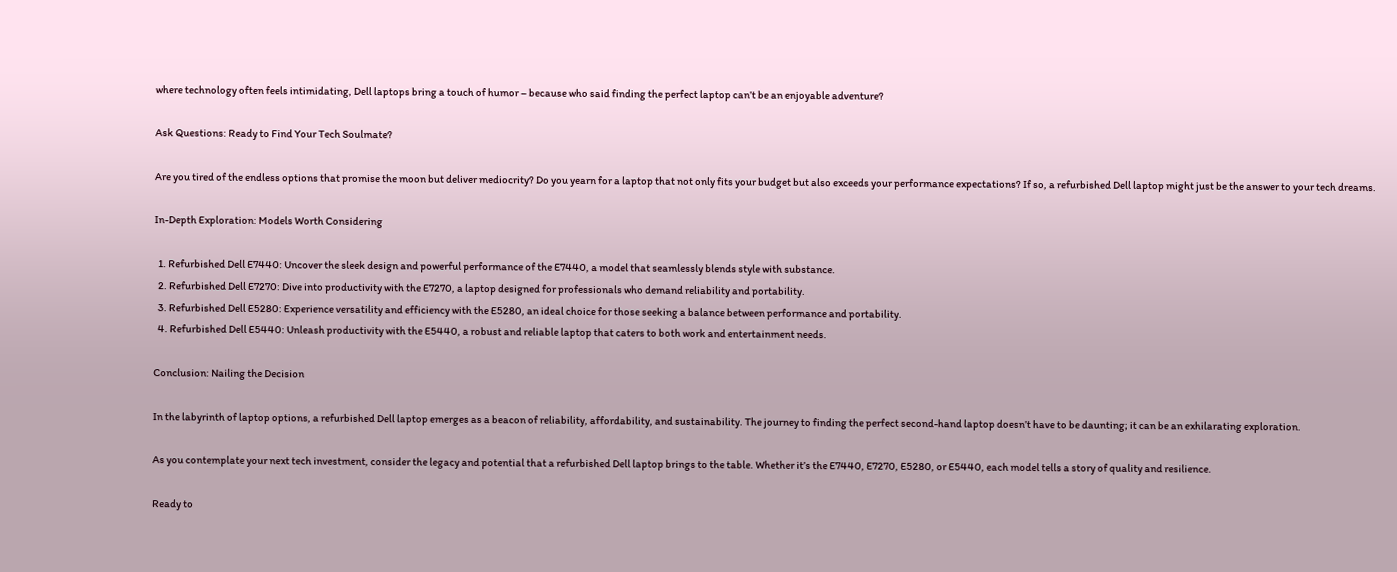where technology often feels intimidating, Dell laptops bring a touch of humor – because who said finding the perfect laptop can’t be an enjoyable adventure?

Ask Questions: Ready to Find Your Tech Soulmate?

Are you tired of the endless options that promise the moon but deliver mediocrity? Do you yearn for a laptop that not only fits your budget but also exceeds your performance expectations? If so, a refurbished Dell laptop might just be the answer to your tech dreams.

In-Depth Exploration: Models Worth Considering

  1. Refurbished Dell E7440: Uncover the sleek design and powerful performance of the E7440, a model that seamlessly blends style with substance.
  2. Refurbished Dell E7270: Dive into productivity with the E7270, a laptop designed for professionals who demand reliability and portability.
  3. Refurbished Dell E5280: Experience versatility and efficiency with the E5280, an ideal choice for those seeking a balance between performance and portability.
  4. Refurbished Dell E5440: Unleash productivity with the E5440, a robust and reliable laptop that caters to both work and entertainment needs.

Conclusion: Nailing the Decision

In the labyrinth of laptop options, a refurbished Dell laptop emerges as a beacon of reliability, affordability, and sustainability. The journey to finding the perfect second-hand laptop doesn’t have to be daunting; it can be an exhilarating exploration.

As you contemplate your next tech investment, consider the legacy and potential that a refurbished Dell laptop brings to the table. Whether it’s the E7440, E7270, E5280, or E5440, each model tells a story of quality and resilience.

Ready to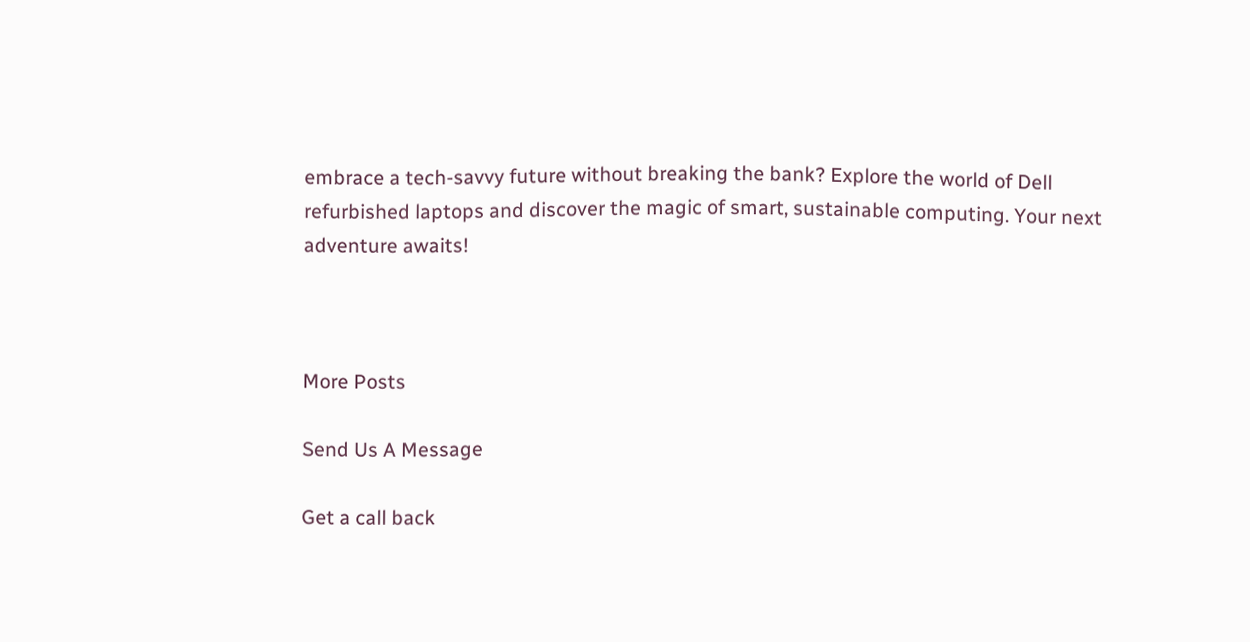embrace a tech-savvy future without breaking the bank? Explore the world of Dell refurbished laptops and discover the magic of smart, sustainable computing. Your next adventure awaits!



More Posts

Send Us A Message

Get a call back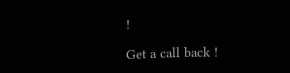!

Get a call back !